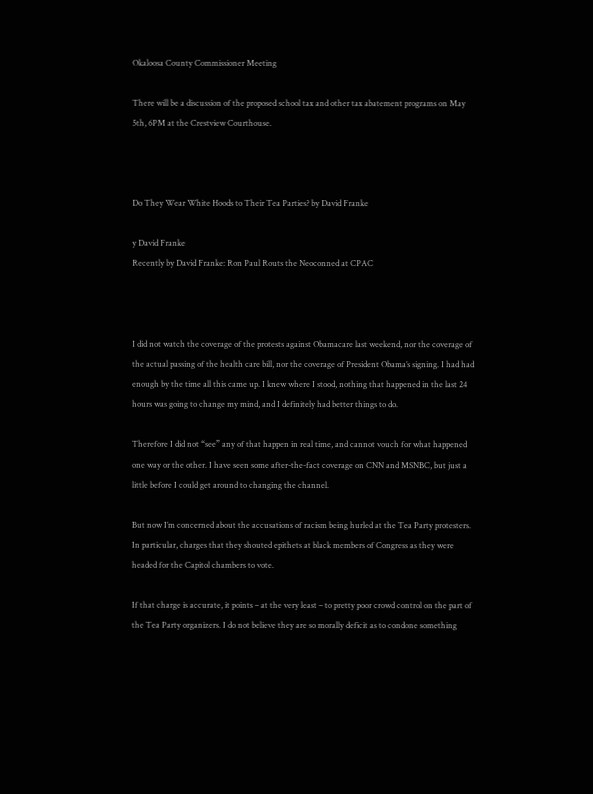Okaloosa County Commissioner Meeting

There will be a discussion of the proposed school tax and other tax abatement programs on May 5th, 6PM at the Crestview Courthouse.



Do They Wear White Hoods to Their Tea Parties? by David Franke

y David Franke
Recently by David Franke: Ron Paul Routs the Neoconned at CPAC



I did not watch the coverage of the protests against Obamacare last weekend, nor the coverage of the actual passing of the health care bill, nor the coverage of President Obama’s signing. I had had enough by the time all this came up. I knew where I stood, nothing that happened in the last 24 hours was going to change my mind, and I definitely had better things to do.

Therefore I did not “see” any of that happen in real time, and cannot vouch for what happened one way or the other. I have seen some after-the-fact coverage on CNN and MSNBC, but just a little before I could get around to changing the channel.

But now I’m concerned about the accusations of racism being hurled at the Tea Party protesters. In particular, charges that they shouted epithets at black members of Congress as they were headed for the Capitol chambers to vote.

If that charge is accurate, it points – at the very least – to pretty poor crowd control on the part of the Tea Party organizers. I do not believe they are so morally deficit as to condone something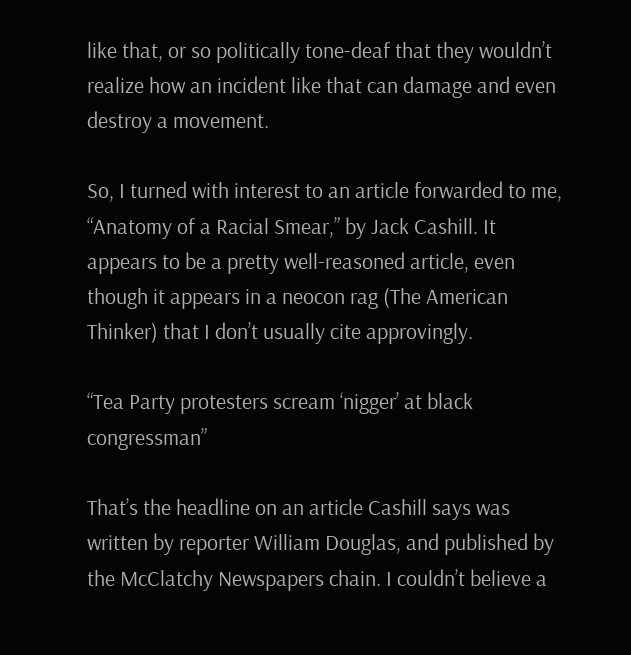like that, or so politically tone-deaf that they wouldn’t realize how an incident like that can damage and even destroy a movement.

So, I turned with interest to an article forwarded to me, “Anatomy of a Racial Smear,” by Jack Cashill. It appears to be a pretty well-reasoned article, even though it appears in a neocon rag (The American Thinker) that I don’t usually cite approvingly.

“Tea Party protesters scream ‘nigger’ at black congressman”

That’s the headline on an article Cashill says was written by reporter William Douglas, and published by the McClatchy Newspapers chain. I couldn’t believe a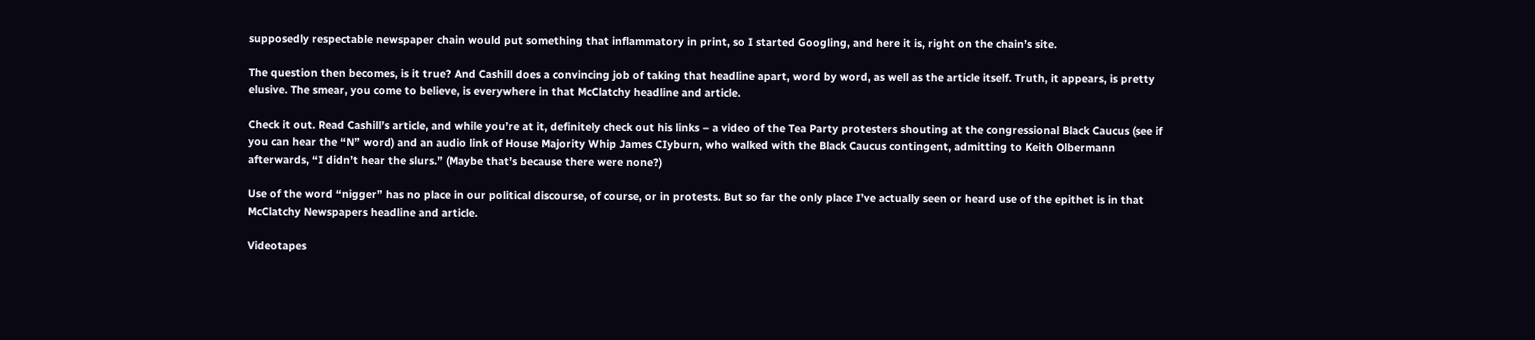supposedly respectable newspaper chain would put something that inflammatory in print, so I started Googling, and here it is, right on the chain’s site.

The question then becomes, is it true? And Cashill does a convincing job of taking that headline apart, word by word, as well as the article itself. Truth, it appears, is pretty elusive. The smear, you come to believe, is everywhere in that McClatchy headline and article.

Check it out. Read Cashill’s article, and while you’re at it, definitely check out his links – a video of the Tea Party protesters shouting at the congressional Black Caucus (see if you can hear the “N” word) and an audio link of House Majority Whip James CIyburn, who walked with the Black Caucus contingent, admitting to Keith Olbermann afterwards, “I didn’t hear the slurs.” (Maybe that’s because there were none?)

Use of the word “nigger” has no place in our political discourse, of course, or in protests. But so far the only place I’ve actually seen or heard use of the epithet is in that McClatchy Newspapers headline and article.

Videotapes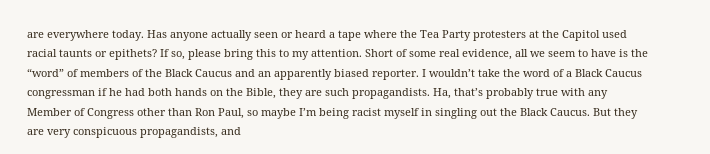are everywhere today. Has anyone actually seen or heard a tape where the Tea Party protesters at the Capitol used racial taunts or epithets? If so, please bring this to my attention. Short of some real evidence, all we seem to have is the “word” of members of the Black Caucus and an apparently biased reporter. I wouldn’t take the word of a Black Caucus congressman if he had both hands on the Bible, they are such propagandists. Ha, that’s probably true with any Member of Congress other than Ron Paul, so maybe I’m being racist myself in singling out the Black Caucus. But they are very conspicuous propagandists, and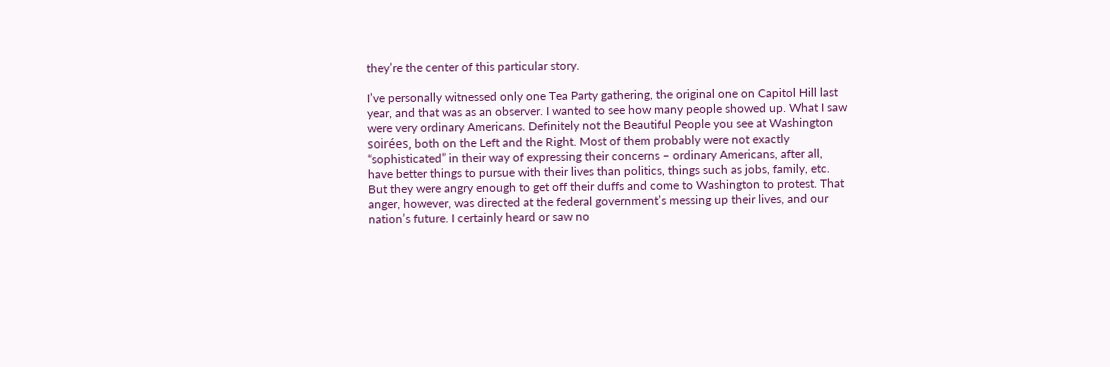they’re the center of this particular story.

I’ve personally witnessed only one Tea Party gathering, the original one on Capitol Hill last year, and that was as an observer. I wanted to see how many people showed up. What I saw were very ordinary Americans. Definitely not the Beautiful People you see at Washington soirées, both on the Left and the Right. Most of them probably were not exactly “sophisticated” in their way of expressing their concerns – ordinary Americans, after all, have better things to pursue with their lives than politics, things such as jobs, family, etc. But they were angry enough to get off their duffs and come to Washington to protest. That anger, however, was directed at the federal government’s messing up their lives, and our nation’s future. I certainly heard or saw no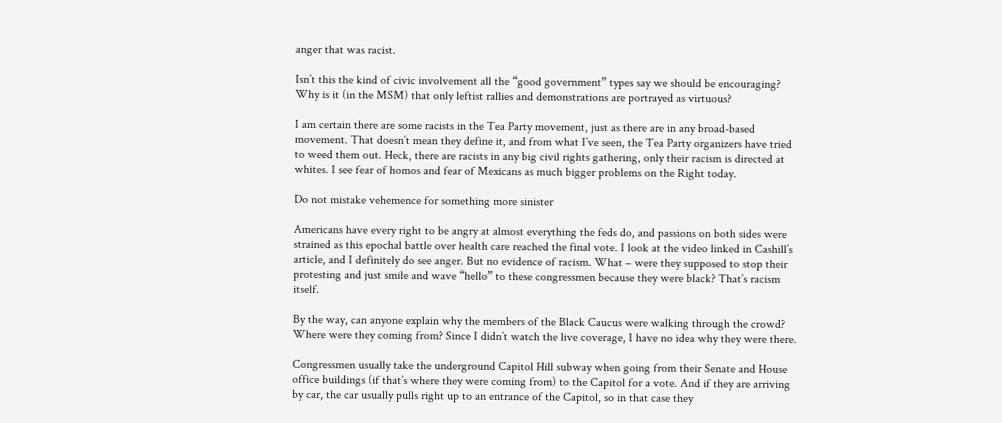anger that was racist.

Isn’t this the kind of civic involvement all the “good government” types say we should be encouraging? Why is it (in the MSM) that only leftist rallies and demonstrations are portrayed as virtuous?

I am certain there are some racists in the Tea Party movement, just as there are in any broad-based movement. That doesn’t mean they define it, and from what I’ve seen, the Tea Party organizers have tried to weed them out. Heck, there are racists in any big civil rights gathering, only their racism is directed at whites. I see fear of homos and fear of Mexicans as much bigger problems on the Right today.

Do not mistake vehemence for something more sinister

Americans have every right to be angry at almost everything the feds do, and passions on both sides were strained as this epochal battle over health care reached the final vote. I look at the video linked in Cashill’s article, and I definitely do see anger. But no evidence of racism. What – were they supposed to stop their protesting and just smile and wave “hello” to these congressmen because they were black? That’s racism itself.

By the way, can anyone explain why the members of the Black Caucus were walking through the crowd? Where were they coming from? Since I didn’t watch the live coverage, I have no idea why they were there.

Congressmen usually take the underground Capitol Hill subway when going from their Senate and House office buildings (if that’s where they were coming from) to the Capitol for a vote. And if they are arriving by car, the car usually pulls right up to an entrance of the Capitol, so in that case they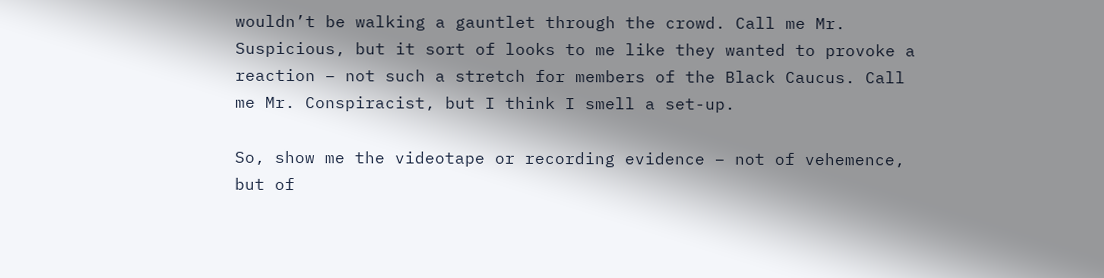wouldn’t be walking a gauntlet through the crowd. Call me Mr. Suspicious, but it sort of looks to me like they wanted to provoke a reaction – not such a stretch for members of the Black Caucus. Call me Mr. Conspiracist, but I think I smell a set-up.

So, show me the videotape or recording evidence – not of vehemence, but of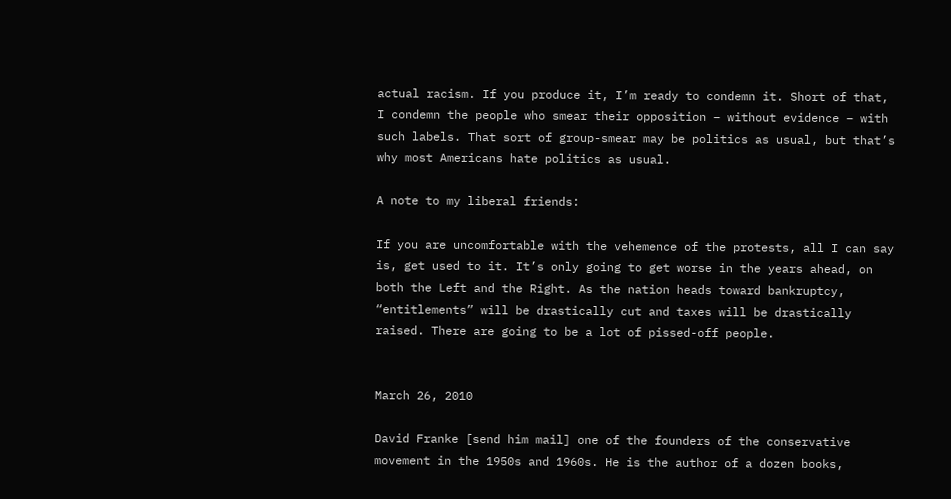actual racism. If you produce it, I’m ready to condemn it. Short of that, I condemn the people who smear their opposition – without evidence – with such labels. That sort of group-smear may be politics as usual, but that’s why most Americans hate politics as usual.

A note to my liberal friends:

If you are uncomfortable with the vehemence of the protests, all I can say is, get used to it. It’s only going to get worse in the years ahead, on both the Left and the Right. As the nation heads toward bankruptcy, “entitlements” will be drastically cut and taxes will be drastically raised. There are going to be a lot of pissed-off people.


March 26, 2010

David Franke [send him mail] one of the founders of the conservative movement in the 1950s and 1960s. He is the author of a dozen books,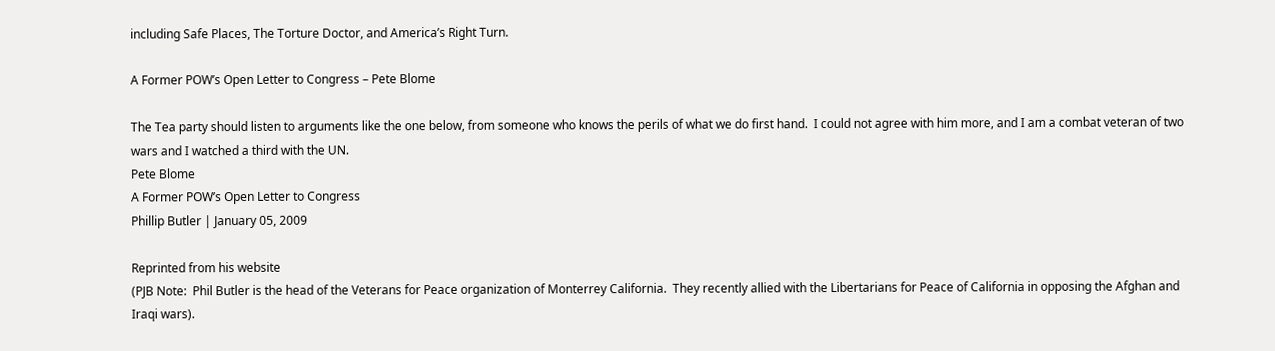including Safe Places, The Torture Doctor, and America’s Right Turn.

A Former POW’s Open Letter to Congress – Pete Blome

The Tea party should listen to arguments like the one below, from someone who knows the perils of what we do first hand.  I could not agree with him more, and I am a combat veteran of two wars and I watched a third with the UN.
Pete Blome
A Former POW’s Open Letter to Congress
Phillip Butler | January 05, 2009

Reprinted from his website
(PJB Note:  Phil Butler is the head of the Veterans for Peace organization of Monterrey California.  They recently allied with the Libertarians for Peace of California in opposing the Afghan and Iraqi wars).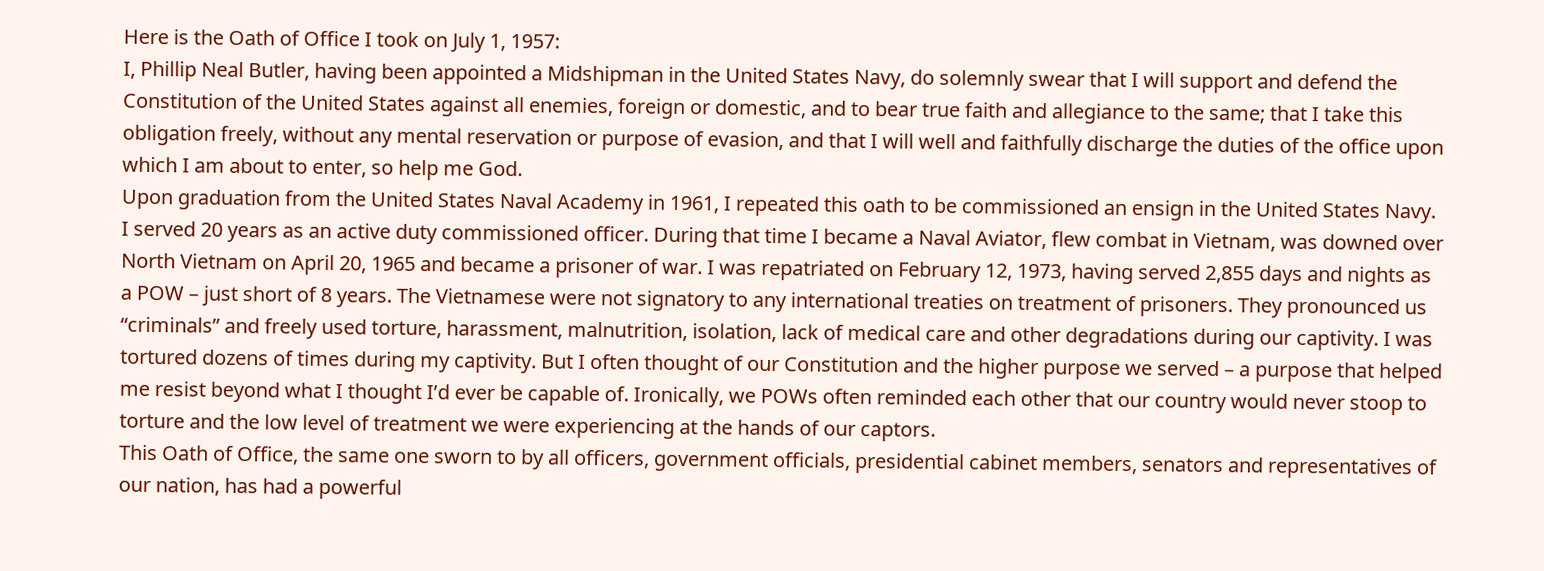Here is the Oath of Office I took on July 1, 1957:
I, Phillip Neal Butler, having been appointed a Midshipman in the United States Navy, do solemnly swear that I will support and defend the Constitution of the United States against all enemies, foreign or domestic, and to bear true faith and allegiance to the same; that I take this obligation freely, without any mental reservation or purpose of evasion, and that I will well and faithfully discharge the duties of the office upon which I am about to enter, so help me God.
Upon graduation from the United States Naval Academy in 1961, I repeated this oath to be commissioned an ensign in the United States Navy. I served 20 years as an active duty commissioned officer. During that time I became a Naval Aviator, flew combat in Vietnam, was downed over North Vietnam on April 20, 1965 and became a prisoner of war. I was repatriated on February 12, 1973, having served 2,855 days and nights as a POW – just short of 8 years. The Vietnamese were not signatory to any international treaties on treatment of prisoners. They pronounced us “criminals” and freely used torture, harassment, malnutrition, isolation, lack of medical care and other degradations during our captivity. I was tortured dozens of times during my captivity. But I often thought of our Constitution and the higher purpose we served – a purpose that helped me resist beyond what I thought I’d ever be capable of. Ironically, we POWs often reminded each other that our country would never stoop to torture and the low level of treatment we were experiencing at the hands of our captors.
This Oath of Office, the same one sworn to by all officers, government officials, presidential cabinet members, senators and representatives of our nation, has had a powerful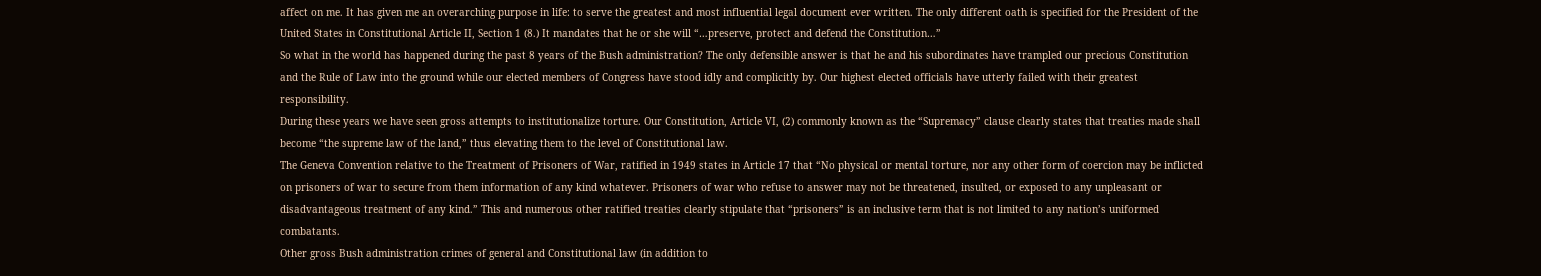affect on me. It has given me an overarching purpose in life: to serve the greatest and most influential legal document ever written. The only different oath is specified for the President of the United States in Constitutional Article II, Section 1 (8.) It mandates that he or she will “…preserve, protect and defend the Constitution…”
So what in the world has happened during the past 8 years of the Bush administration? The only defensible answer is that he and his subordinates have trampled our precious Constitution and the Rule of Law into the ground while our elected members of Congress have stood idly and complicitly by. Our highest elected officials have utterly failed with their greatest responsibility.
During these years we have seen gross attempts to institutionalize torture. Our Constitution, Article VI, (2) commonly known as the “Supremacy” clause clearly states that treaties made shall become “the supreme law of the land,” thus elevating them to the level of Constitutional law.
The Geneva Convention relative to the Treatment of Prisoners of War, ratified in 1949 states in Article 17 that “No physical or mental torture, nor any other form of coercion may be inflicted on prisoners of war to secure from them information of any kind whatever. Prisoners of war who refuse to answer may not be threatened, insulted, or exposed to any unpleasant or disadvantageous treatment of any kind.” This and numerous other ratified treaties clearly stipulate that “prisoners” is an inclusive term that is not limited to any nation’s uniformed combatants.
Other gross Bush administration crimes of general and Constitutional law (in addition to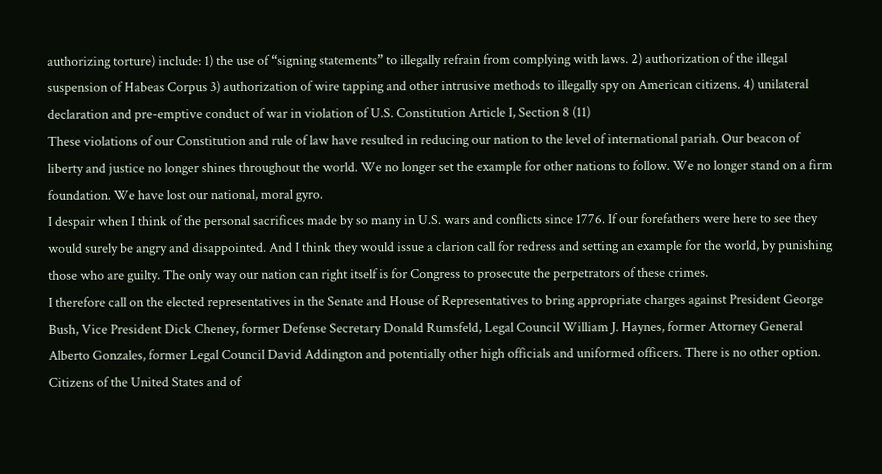authorizing torture) include: 1) the use of “signing statements” to illegally refrain from complying with laws. 2) authorization of the illegal suspension of Habeas Corpus 3) authorization of wire tapping and other intrusive methods to illegally spy on American citizens. 4) unilateral declaration and pre-emptive conduct of war in violation of U.S. Constitution Article I, Section 8 (11)
These violations of our Constitution and rule of law have resulted in reducing our nation to the level of international pariah. Our beacon of liberty and justice no longer shines throughout the world. We no longer set the example for other nations to follow. We no longer stand on a firm foundation. We have lost our national, moral gyro.
I despair when I think of the personal sacrifices made by so many in U.S. wars and conflicts since 1776. If our forefathers were here to see they would surely be angry and disappointed. And I think they would issue a clarion call for redress and setting an example for the world, by punishing those who are guilty. The only way our nation can right itself is for Congress to prosecute the perpetrators of these crimes.
I therefore call on the elected representatives in the Senate and House of Representatives to bring appropriate charges against President George Bush, Vice President Dick Cheney, former Defense Secretary Donald Rumsfeld, Legal Council William J. Haynes, former Attorney General Alberto Gonzales, former Legal Council David Addington and potentially other high officials and uniformed officers. There is no other option. Citizens of the United States and of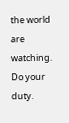the world are watching. Do your duty.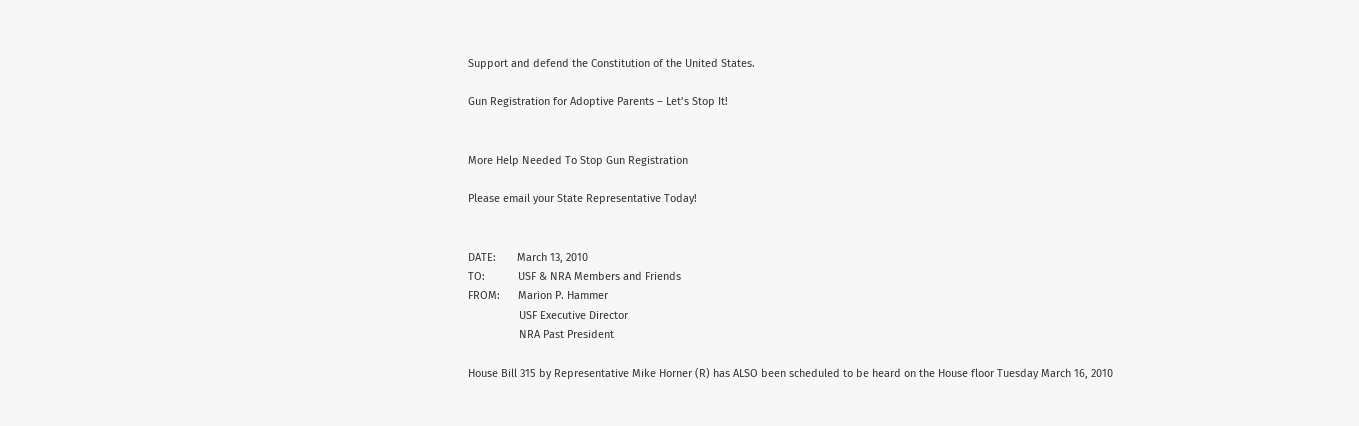Support and defend the Constitution of the United States.

Gun Registration for Adoptive Parents – Let’s Stop It!


More Help Needed To Stop Gun Registration

Please email your State Representative Today!


DATE:       March 13, 2010
TO:           USF & NRA Members and Friends
FROM:      Marion P. Hammer
                 USF Executive Director
                 NRA Past President

House Bill 315 by Representative Mike Horner (R) has ALSO been scheduled to be heard on the House floor Tuesday March 16, 2010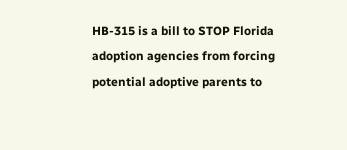HB-315 is a bill to STOP Florida adoption agencies from forcing potential adoptive parents to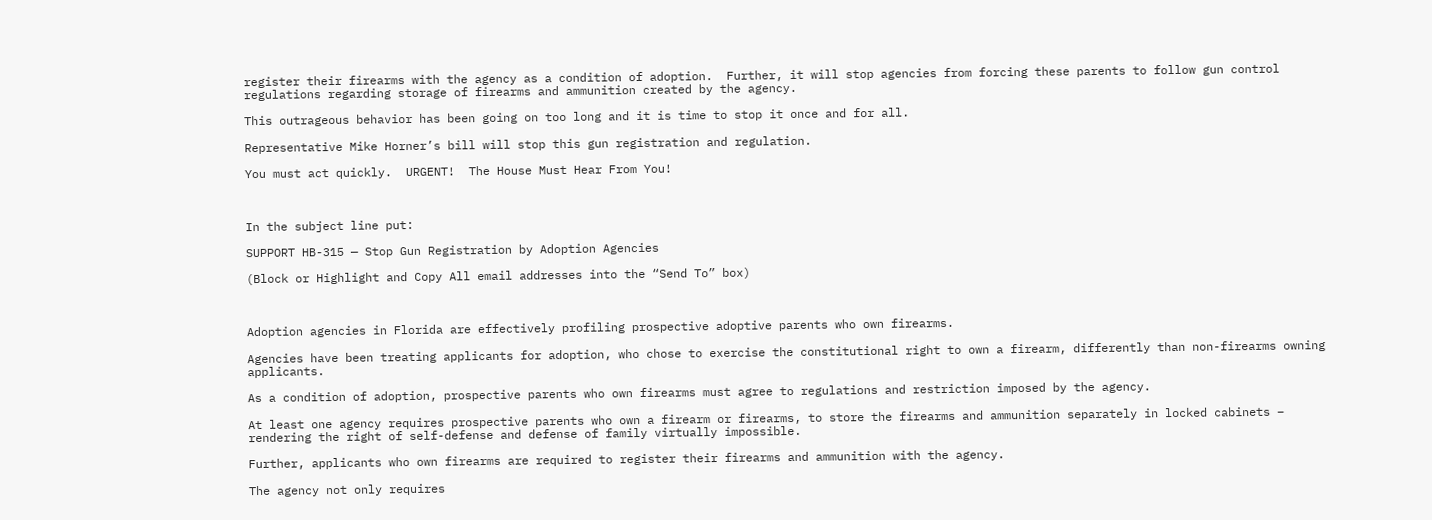register their firearms with the agency as a condition of adoption.  Further, it will stop agencies from forcing these parents to follow gun control regulations regarding storage of firearms and ammunition created by the agency.

This outrageous behavior has been going on too long and it is time to stop it once and for all.

Representative Mike Horner’s bill will stop this gun registration and regulation.

You must act quickly.  URGENT!  The House Must Hear From You!



In the subject line put:

SUPPORT HB-315 — Stop Gun Registration by Adoption Agencies

(Block or Highlight and Copy All email addresses into the “Send To” box)



Adoption agencies in Florida are effectively profiling prospective adoptive parents who own firearms.

Agencies have been treating applicants for adoption, who chose to exercise the constitutional right to own a firearm, differently than non-firearms owning applicants.

As a condition of adoption, prospective parents who own firearms must agree to regulations and restriction imposed by the agency.

At least one agency requires prospective parents who own a firearm or firearms, to store the firearms and ammunition separately in locked cabinets – rendering the right of self-defense and defense of family virtually impossible.

Further, applicants who own firearms are required to register their firearms and ammunition with the agency.

The agency not only requires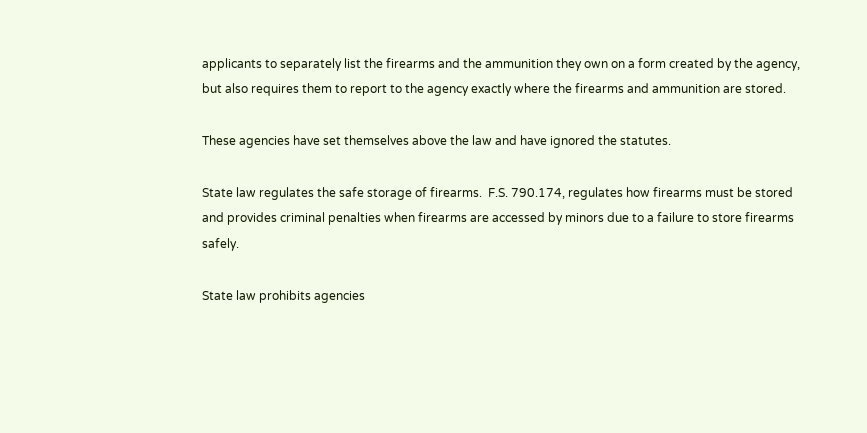applicants to separately list the firearms and the ammunition they own on a form created by the agency, but also requires them to report to the agency exactly where the firearms and ammunition are stored.

These agencies have set themselves above the law and have ignored the statutes.

State law regulates the safe storage of firearms.  F.S. 790.174, regulates how firearms must be stored and provides criminal penalties when firearms are accessed by minors due to a failure to store firearms safely.

State law prohibits agencies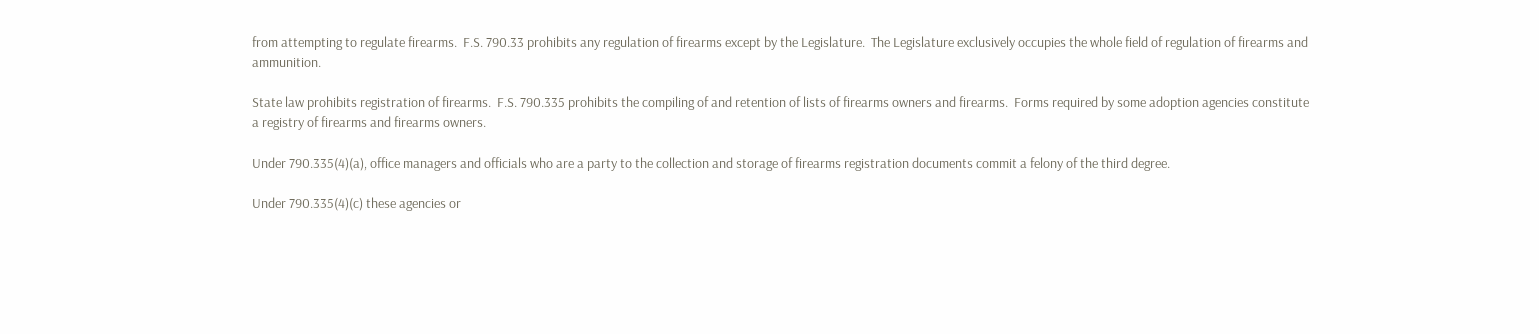from attempting to regulate firearms.  F.S. 790.33 prohibits any regulation of firearms except by the Legislature.  The Legislature exclusively occupies the whole field of regulation of firearms and ammunition.

State law prohibits registration of firearms.  F.S. 790.335 prohibits the compiling of and retention of lists of firearms owners and firearms.  Forms required by some adoption agencies constitute a registry of firearms and firearms owners.

Under 790.335(4)(a), office managers and officials who are a party to the collection and storage of firearms registration documents commit a felony of the third degree.

Under 790.335(4)(c) these agencies or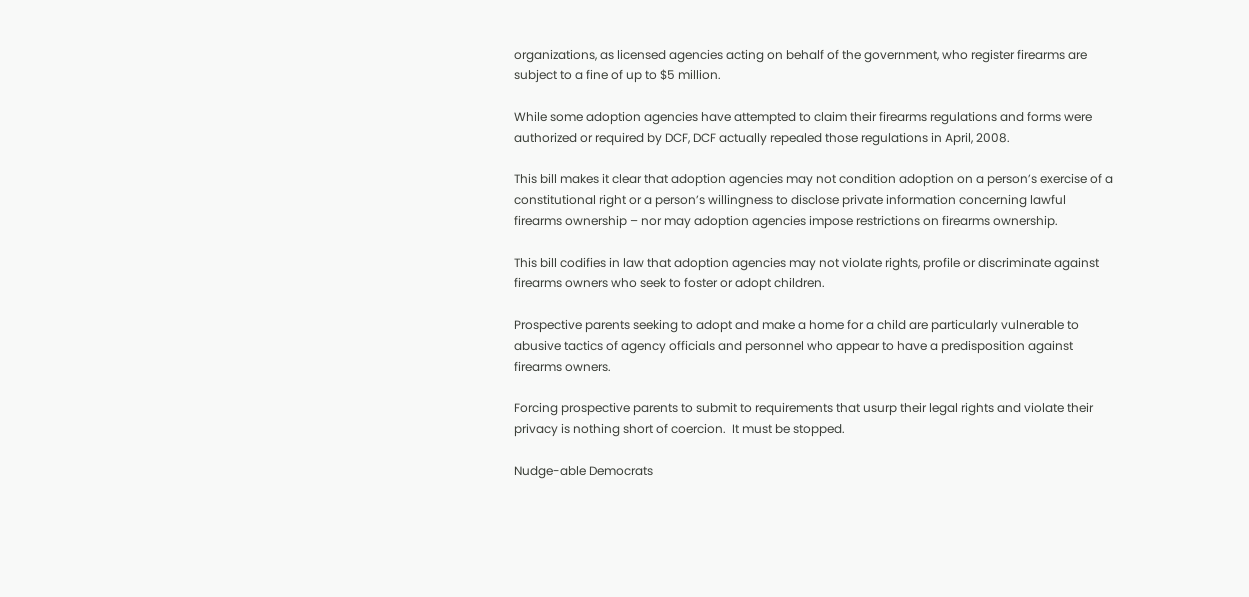organizations, as licensed agencies acting on behalf of the government, who register firearms are subject to a fine of up to $5 million.

While some adoption agencies have attempted to claim their firearms regulations and forms were authorized or required by DCF, DCF actually repealed those regulations in April, 2008.

This bill makes it clear that adoption agencies may not condition adoption on a person’s exercise of a constitutional right or a person’s willingness to disclose private information concerning lawful firearms ownership – nor may adoption agencies impose restrictions on firearms ownership.

This bill codifies in law that adoption agencies may not violate rights, profile or discriminate against firearms owners who seek to foster or adopt children.

Prospective parents seeking to adopt and make a home for a child are particularly vulnerable to abusive tactics of agency officials and personnel who appear to have a predisposition against firearms owners.

Forcing prospective parents to submit to requirements that usurp their legal rights and violate their privacy is nothing short of coercion.  It must be stopped.

Nudge-able Democrats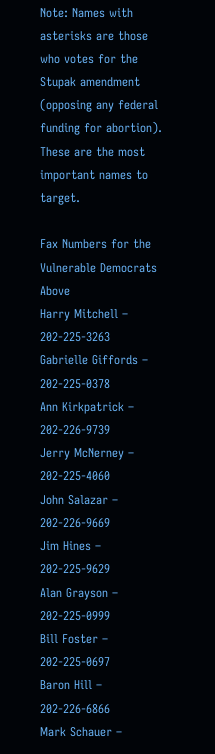Note: Names with asterisks are those who votes for the Stupak amendment (opposing any federal funding for abortion).  These are the most important names to target.

Fax Numbers for the Vulnerable Democrats Above
Harry Mitchell – 202-225-3263
Gabrielle Giffords – 202-225-0378
Ann Kirkpatrick – 202-226-9739
Jerry McNerney – 202-225-4060
John Salazar – 202-226-9669
Jim Hines – 202-225-9629
Alan Grayson – 202-225-0999
Bill Foster – 202-225-0697
Baron Hill – 202-226-6866
Mark Schauer –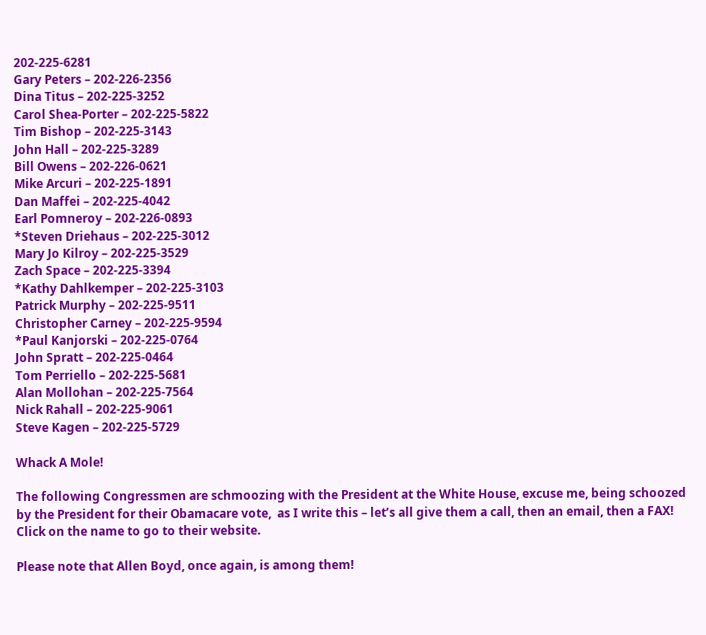202-225-6281
Gary Peters – 202-226-2356
Dina Titus – 202-225-3252
Carol Shea-Porter – 202-225-5822
Tim Bishop – 202-225-3143
John Hall – 202-225-3289
Bill Owens – 202-226-0621
Mike Arcuri – 202-225-1891
Dan Maffei – 202-225-4042
Earl Pomneroy – 202-226-0893
*Steven Driehaus – 202-225-3012
Mary Jo Kilroy – 202-225-3529
Zach Space – 202-225-3394
*Kathy Dahlkemper – 202-225-3103
Patrick Murphy – 202-225-9511
Christopher Carney – 202-225-9594
*Paul Kanjorski – 202-225-0764
John Spratt – 202-225-0464
Tom Perriello – 202-225-5681
Alan Mollohan – 202-225-7564
Nick Rahall – 202-225-9061
Steve Kagen – 202-225-5729

Whack A Mole!

The following Congressmen are schmoozing with the President at the White House, excuse me, being schoozed by the President for their Obamacare vote,  as I write this – let’s all give them a call, then an email, then a FAX! Click on the name to go to their website.

Please note that Allen Boyd, once again, is among them!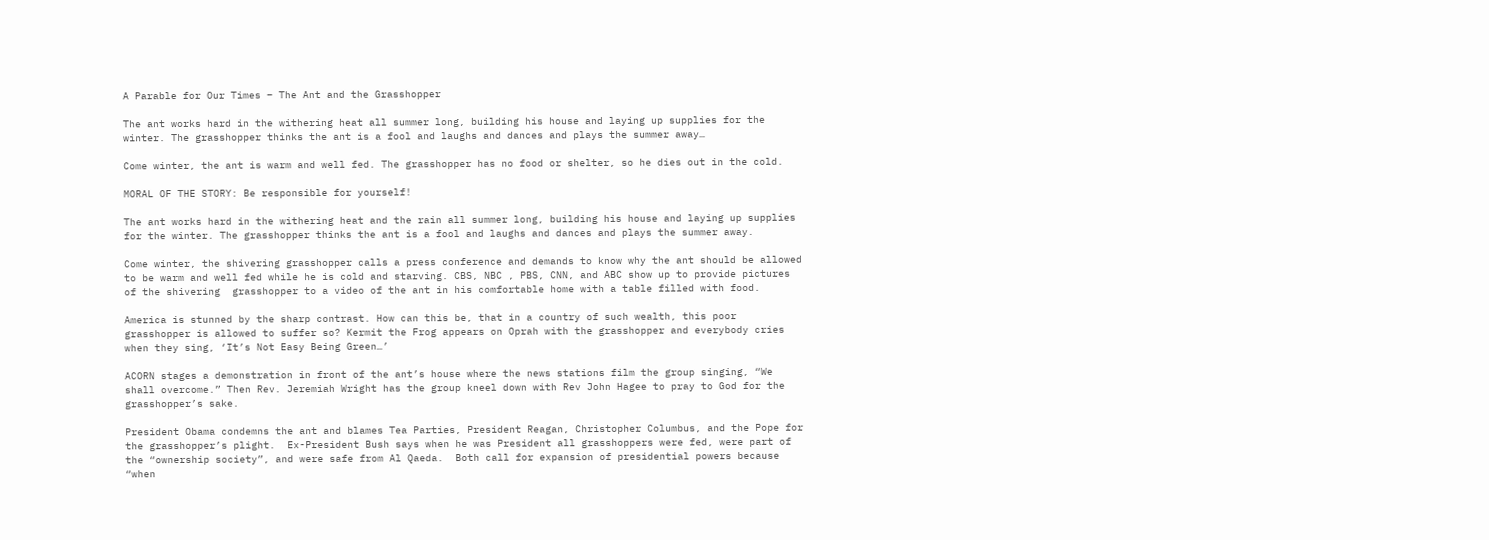A Parable for Our Times – The Ant and the Grasshopper

The ant works hard in the withering heat all summer long, building his house and laying up supplies for the winter. The grasshopper thinks the ant is a fool and laughs and dances and plays the summer away…

Come winter, the ant is warm and well fed. The grasshopper has no food or shelter, so he dies out in the cold.

MORAL OF THE STORY: Be responsible for yourself!

The ant works hard in the withering heat and the rain all summer long, building his house and laying up supplies for the winter. The grasshopper thinks the ant is a fool and laughs and dances and plays the summer away.

Come winter, the shivering grasshopper calls a press conference and demands to know why the ant should be allowed to be warm and well fed while he is cold and starving. CBS, NBC , PBS, CNN, and ABC show up to provide pictures of the shivering  grasshopper to a video of the ant in his comfortable home with a table filled with food.

America is stunned by the sharp contrast. How can this be, that in a country of such wealth, this poor grasshopper is allowed to suffer so? Kermit the Frog appears on Oprah with the grasshopper and everybody cries when they sing, ‘It’s Not Easy Being Green…’

ACORN stages a demonstration in front of the ant’s house where the news stations film the group singing, “We shall overcome.” Then Rev. Jeremiah Wright has the group kneel down with Rev John Hagee to pray to God for the grasshopper’s sake.

President Obama condemns the ant and blames Tea Parties, President Reagan, Christopher Columbus, and the Pope for the grasshopper’s plight.  Ex-President Bush says when he was President all grasshoppers were fed, were part of the “ownership society”, and were safe from Al Qaeda.  Both call for expansion of presidential powers because “when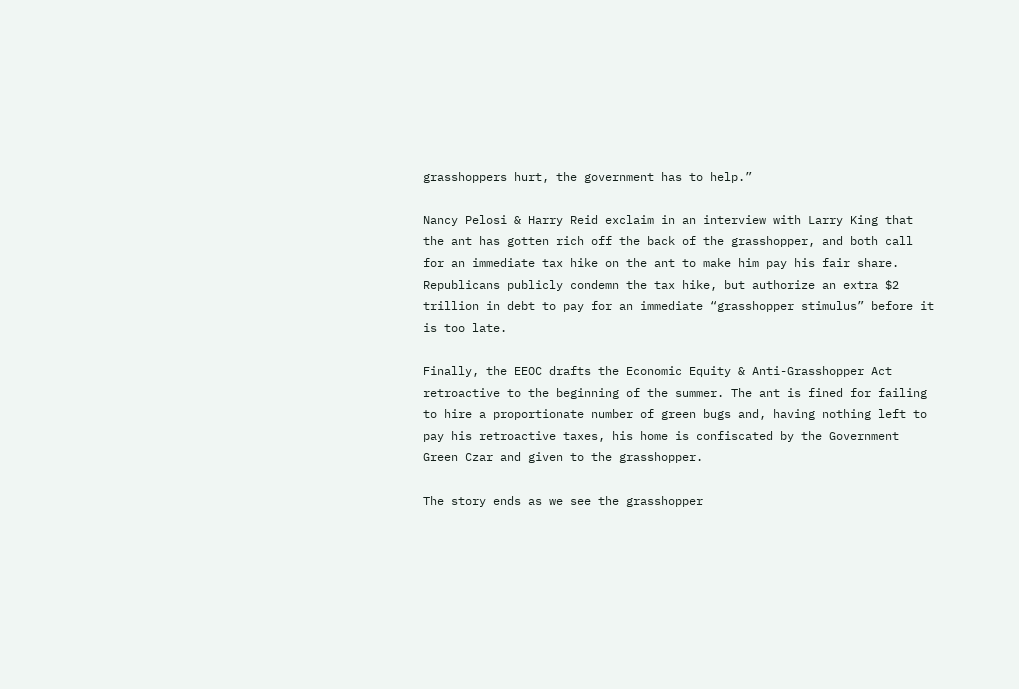grasshoppers hurt, the government has to help.”

Nancy Pelosi & Harry Reid exclaim in an interview with Larry King that the ant has gotten rich off the back of the grasshopper, and both call for an immediate tax hike on the ant to make him pay his fair share.  Republicans publicly condemn the tax hike, but authorize an extra $2 trillion in debt to pay for an immediate “grasshopper stimulus” before it is too late.

Finally, the EEOC drafts the Economic Equity & Anti-Grasshopper Act retroactive to the beginning of the summer. The ant is fined for failing to hire a proportionate number of green bugs and, having nothing left to pay his retroactive taxes, his home is confiscated by the Government Green Czar and given to the grasshopper.

The story ends as we see the grasshopper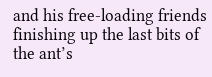and his free-loading friends finishing up the last bits of the ant’s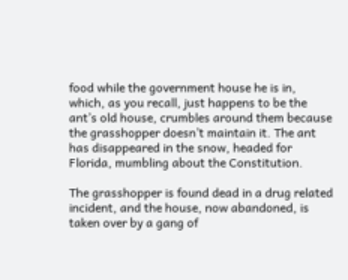food while the government house he is in, which, as you recall, just happens to be the ant’s old house, crumbles around them because the grasshopper doesn’t maintain it. The ant has disappeared in the snow, headed for Florida, mumbling about the Constitution.

The grasshopper is found dead in a drug related incident, and the house, now abandoned, is taken over by a gang of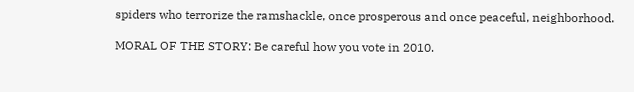spiders who terrorize the ramshackle, once prosperous and once peaceful, neighborhood.

MORAL OF THE STORY: Be careful how you vote in 2010.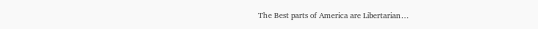The Best parts of America are Libertarian…